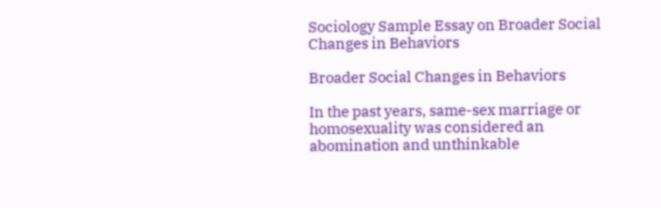Sociology Sample Essay on Broader Social Changes in Behaviors

Broader Social Changes in Behaviors

In the past years, same-sex marriage or homosexuality was considered an abomination and unthinkable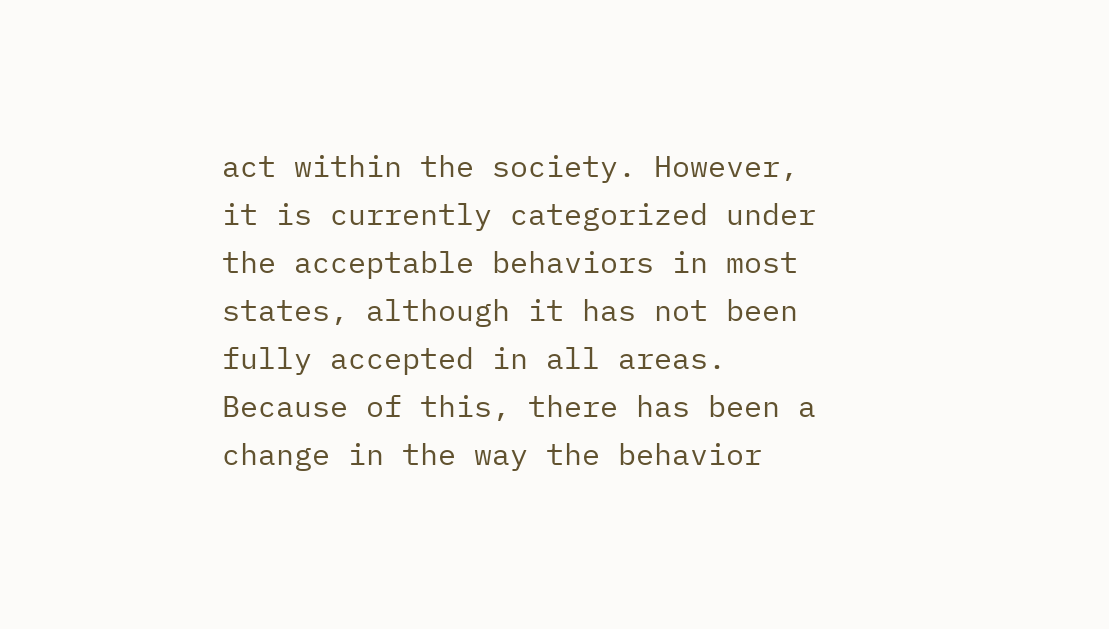act within the society. However, it is currently categorized under the acceptable behaviors in most states, although it has not been fully accepted in all areas. Because of this, there has been a change in the way the behavior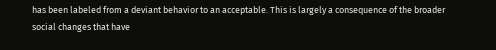has been labeled from a deviant behavior to an acceptable. This is largely a consequence of the broader social changes that have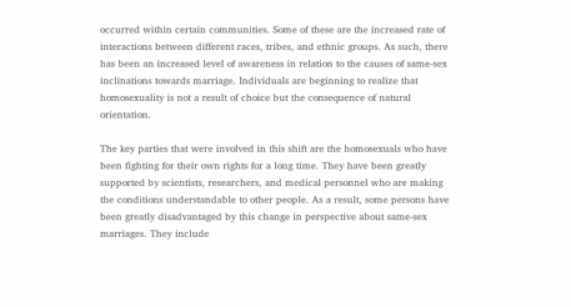occurred within certain communities. Some of these are the increased rate of interactions between different races, tribes, and ethnic groups. As such, there has been an increased level of awareness in relation to the causes of same-sex inclinations towards marriage. Individuals are beginning to realize that homosexuality is not a result of choice but the consequence of natural orientation.

The key parties that were involved in this shift are the homosexuals who have been fighting for their own rights for a long time. They have been greatly supported by scientists, researchers, and medical personnel who are making the conditions understandable to other people. As a result, some persons have been greatly disadvantaged by this change in perspective about same-sex marriages. They include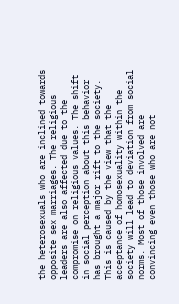the heterosexuals who are inclined towards opposite sex marriages. The religious leaders are also affected due to the compromise on religious values. The shift in social perception about this behavior has brought a major rift to the society. This is caused by the view that the acceptance of homosexuality within the society will lead to deviation from social norms. Most of those involved are convincing even those who are not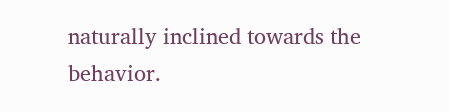naturally inclined towards the behavior.